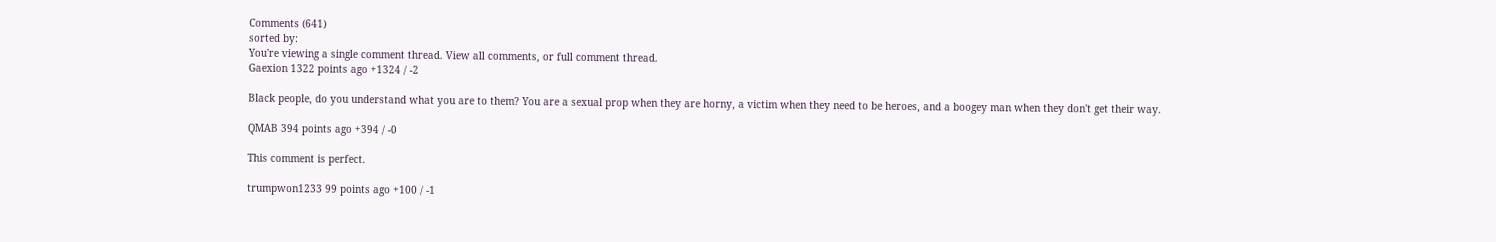Comments (641)
sorted by:
You're viewing a single comment thread. View all comments, or full comment thread.
Gaexion 1322 points ago +1324 / -2

Black people, do you understand what you are to them? You are a sexual prop when they are horny, a victim when they need to be heroes, and a boogey man when they don't get their way.

QMAB 394 points ago +394 / -0

This comment is perfect.

trumpwon1233 99 points ago +100 / -1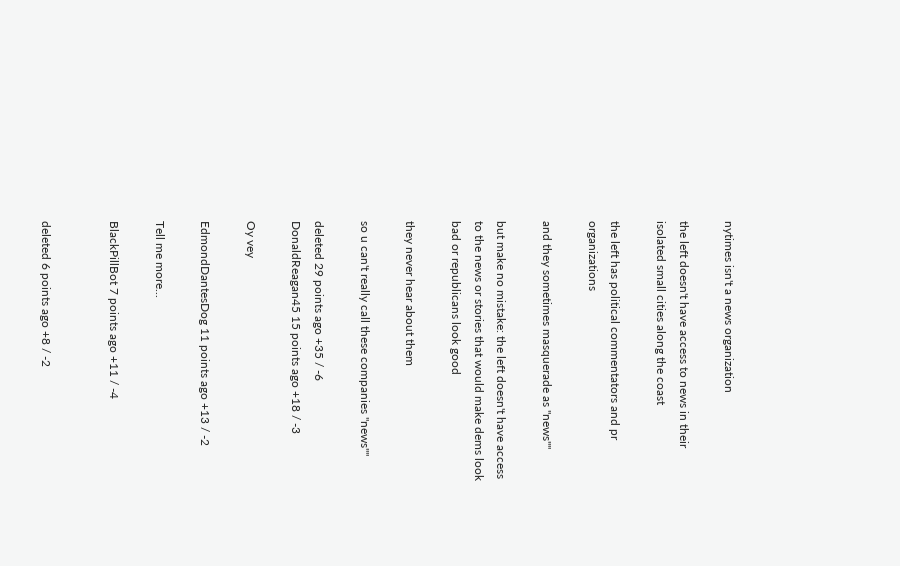nytimes isn't a news organization

the left doesn't have access to news in their isolated small cities along the coast

the left has political commentators and pr organizations

and they sometimes masquerade as "news""

but make no mistake: the left doesn't have access to the news or stories that would make dems look bad or republicans look good

they never hear about them

so u can't really call these companies "news""

deleted 29 points ago +35 / -6
DonaldReagan45 15 points ago +18 / -3

Oy vey

EdmondDantesDog 11 points ago +13 / -2

Tell me more...

BlackPillBot 7 points ago +11 / -4


deleted 6 points ago +8 / -2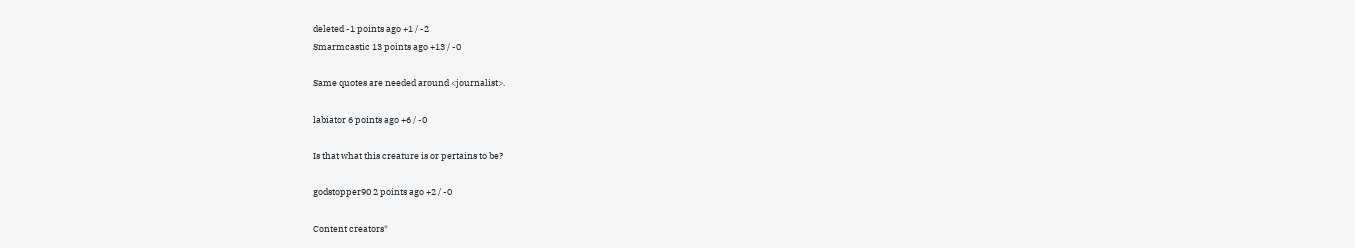deleted -1 points ago +1 / -2
Smarmcastic 13 points ago +13 / -0

Same quotes are needed around <journalist>.

labiator 6 points ago +6 / -0

Is that what this creature is or pertains to be?

godstopper90 2 points ago +2 / -0

Content creators*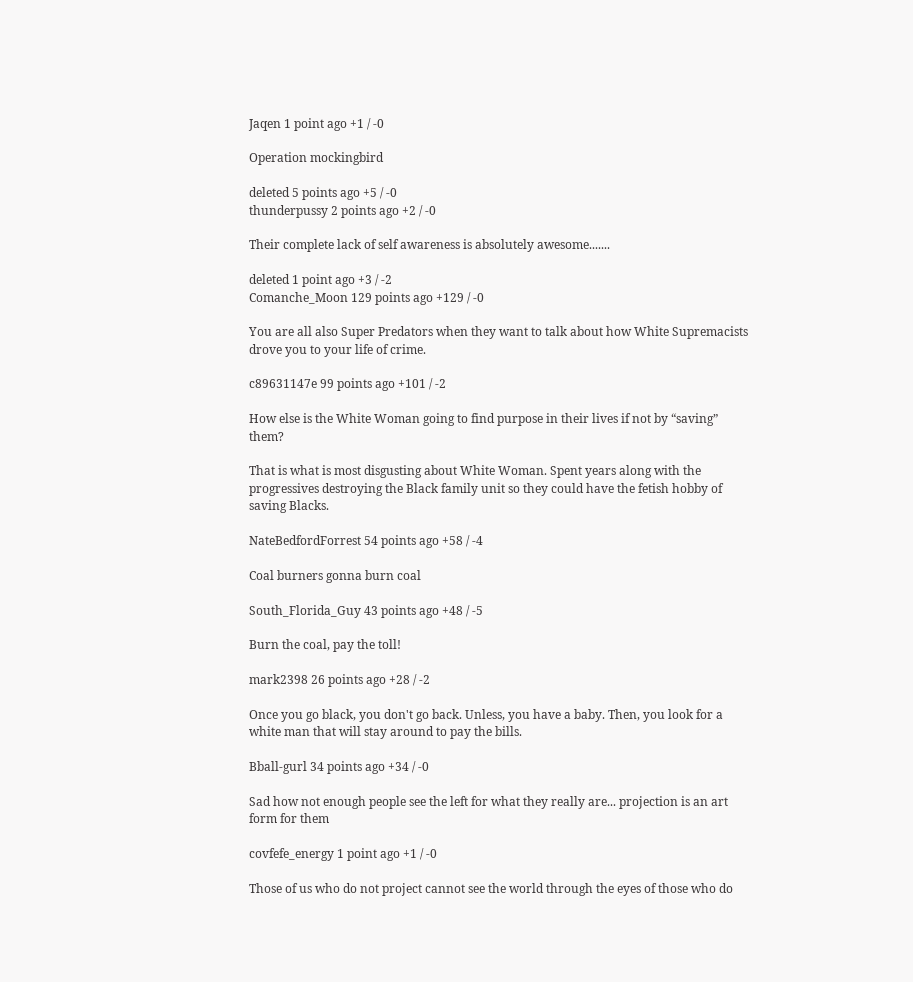Jaqen 1 point ago +1 / -0

Operation mockingbird

deleted 5 points ago +5 / -0
thunderpussy 2 points ago +2 / -0

Their complete lack of self awareness is absolutely awesome.......

deleted 1 point ago +3 / -2
Comanche_Moon 129 points ago +129 / -0

You are all also Super Predators when they want to talk about how White Supremacists drove you to your life of crime.

c89631147e 99 points ago +101 / -2

How else is the White Woman going to find purpose in their lives if not by “saving” them?

That is what is most disgusting about White Woman. Spent years along with the progressives destroying the Black family unit so they could have the fetish hobby of saving Blacks.

NateBedfordForrest 54 points ago +58 / -4

Coal burners gonna burn coal

South_Florida_Guy 43 points ago +48 / -5

Burn the coal, pay the toll!

mark2398 26 points ago +28 / -2

Once you go black, you don't go back. Unless, you have a baby. Then, you look for a white man that will stay around to pay the bills.

Bball-gurl 34 points ago +34 / -0

Sad how not enough people see the left for what they really are... projection is an art form for them

covfefe_energy 1 point ago +1 / -0

Those of us who do not project cannot see the world through the eyes of those who do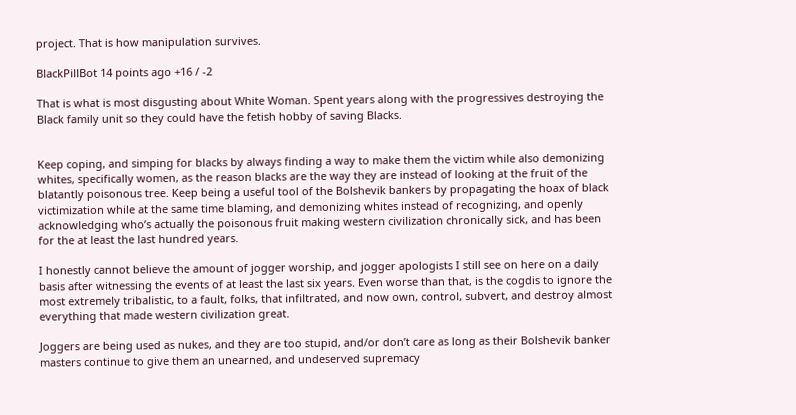project. That is how manipulation survives.

BlackPillBot 14 points ago +16 / -2

That is what is most disgusting about White Woman. Spent years along with the progressives destroying the Black family unit so they could have the fetish hobby of saving Blacks.


Keep coping, and simping for blacks by always finding a way to make them the victim while also demonizing whites, specifically women, as the reason blacks are the way they are instead of looking at the fruit of the blatantly poisonous tree. Keep being a useful tool of the Bolshevik bankers by propagating the hoax of black victimization while at the same time blaming, and demonizing whites instead of recognizing, and openly acknowledging who’s actually the poisonous fruit making western civilization chronically sick, and has been for the at least the last hundred years.

I honestly cannot believe the amount of jogger worship, and jogger apologists I still see on here on a daily basis after witnessing the events of at least the last six years. Even worse than that, is the cogdis to ignore the most extremely tribalistic, to a fault, folks, that infiltrated, and now own, control, subvert, and destroy almost everything that made western civilization great.

Joggers are being used as nukes, and they are too stupid, and/or don’t care as long as their Bolshevik banker masters continue to give them an unearned, and undeserved supremacy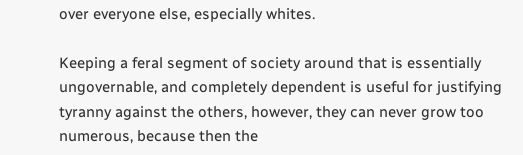over everyone else, especially whites.

Keeping a feral segment of society around that is essentially ungovernable, and completely dependent is useful for justifying tyranny against the others, however, they can never grow too numerous, because then the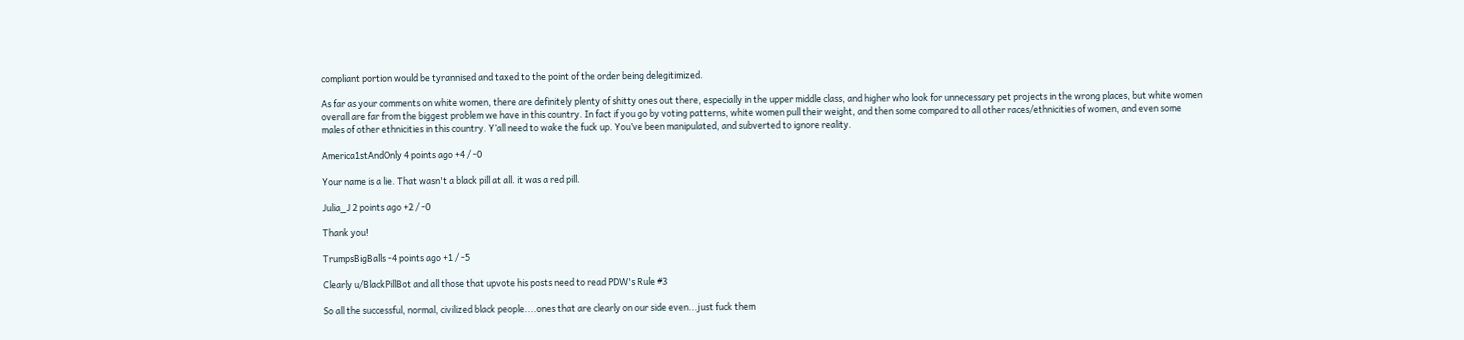compliant portion would be tyrannised and taxed to the point of the order being delegitimized.

As far as your comments on white women, there are definitely plenty of shitty ones out there, especially in the upper middle class, and higher who look for unnecessary pet projects in the wrong places, but white women overall are far from the biggest problem we have in this country. In fact if you go by voting patterns, white women pull their weight, and then some compared to all other races/ethnicities of women, and even some males of other ethnicities in this country. Y’all need to wake the fuck up. You’ve been manipulated, and subverted to ignore reality.

America1stAndOnly 4 points ago +4 / -0

Your name is a lie. That wasn't a black pill at all. it was a red pill.

Julia_J 2 points ago +2 / -0

Thank you!

TrumpsBigBalls -4 points ago +1 / -5

Clearly u/BlackPillBot and all those that upvote his posts need to read PDW's Rule #3

So all the successful, normal, civilized black people....ones that are clearly on our side even...just fuck them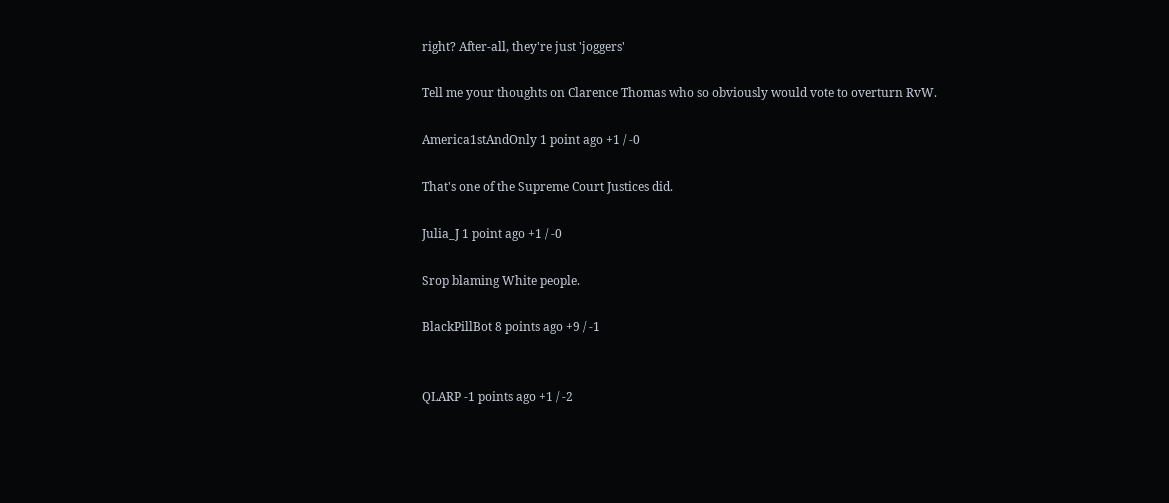right? After-all, they're just 'joggers'

Tell me your thoughts on Clarence Thomas who so obviously would vote to overturn RvW.

America1stAndOnly 1 point ago +1 / -0

That's one of the Supreme Court Justices did.

Julia_J 1 point ago +1 / -0

Srop blaming White people.

BlackPillBot 8 points ago +9 / -1


QLARP -1 points ago +1 / -2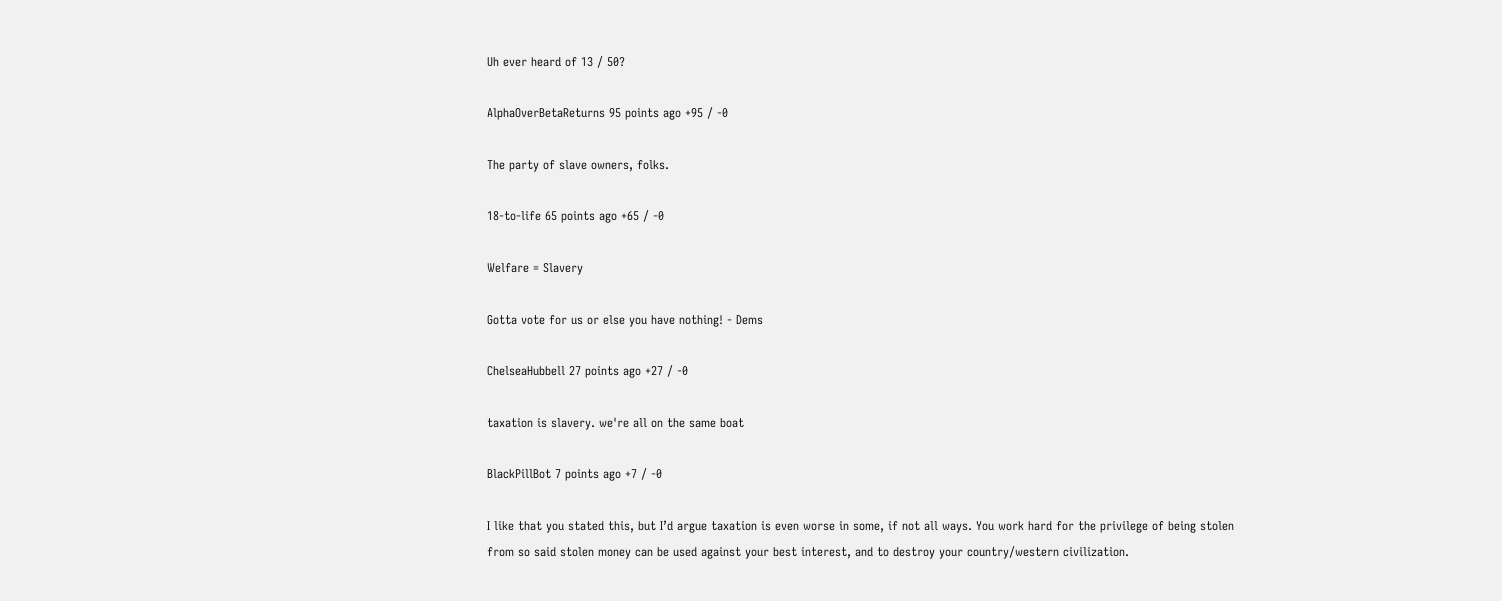Uh ever heard of 13 / 50?

AlphaOverBetaReturns 95 points ago +95 / -0

The party of slave owners, folks.

18-to-life 65 points ago +65 / -0

Welfare = Slavery

Gotta vote for us or else you have nothing! - Dems

ChelseaHubbell 27 points ago +27 / -0

taxation is slavery. we're all on the same boat

BlackPillBot 7 points ago +7 / -0

I like that you stated this, but I’d argue taxation is even worse in some, if not all ways. You work hard for the privilege of being stolen from so said stolen money can be used against your best interest, and to destroy your country/western civilization.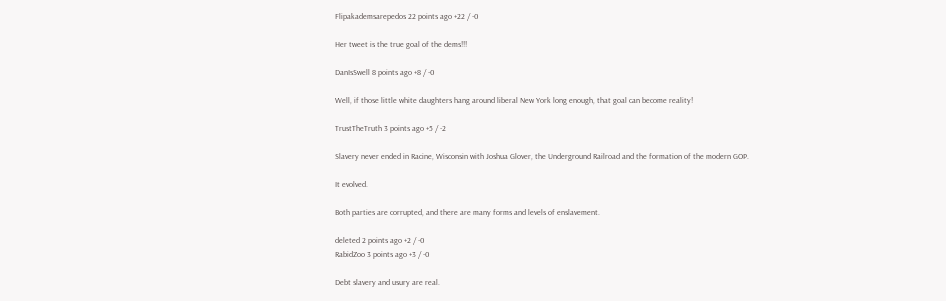Flipakademsarepedos 22 points ago +22 / -0

Her tweet is the true goal of the dems!!!

DanIsSwell 8 points ago +8 / -0

Well, if those little white daughters hang around liberal New York long enough, that goal can become reality!

TrustTheTruth 3 points ago +5 / -2

Slavery never ended in Racine, Wisconsin with Joshua Glover, the Underground Railroad and the formation of the modern GOP.

It evolved.

Both parties are corrupted, and there are many forms and levels of enslavement.

deleted 2 points ago +2 / -0
RabidZoo 3 points ago +3 / -0

Debt slavery and usury are real.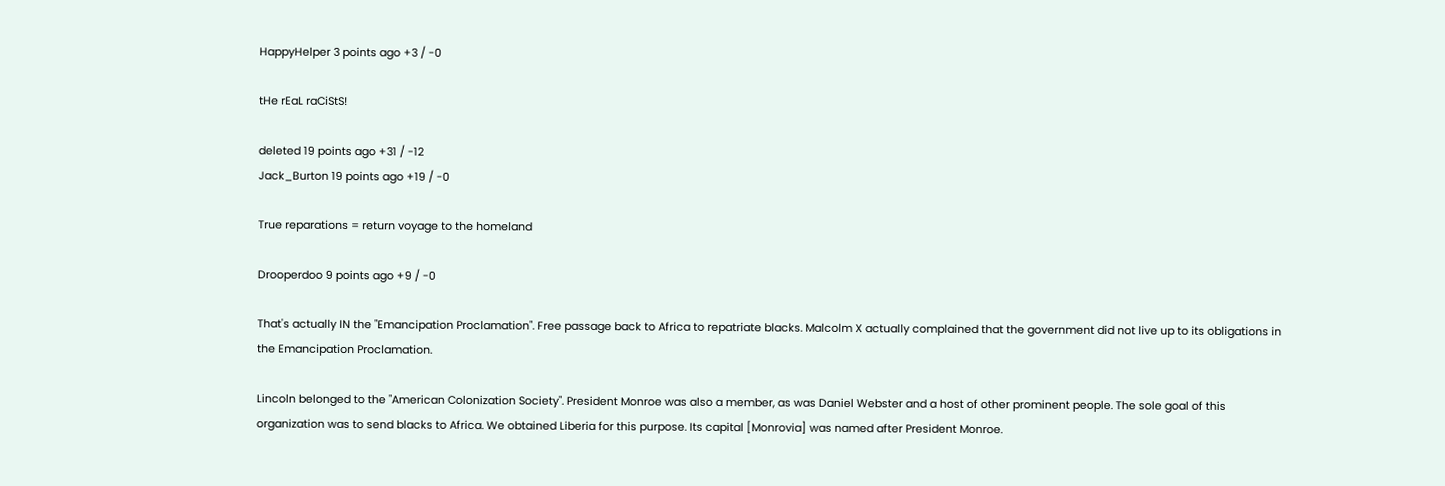HappyHelper 3 points ago +3 / -0

tHe rEaL raCiStS!

deleted 19 points ago +31 / -12
Jack_Burton 19 points ago +19 / -0

True reparations = return voyage to the homeland

Drooperdoo 9 points ago +9 / -0

That's actually IN the "Emancipation Proclamation". Free passage back to Africa to repatriate blacks. Malcolm X actually complained that the government did not live up to its obligations in the Emancipation Proclamation.

Lincoln belonged to the "American Colonization Society". President Monroe was also a member, as was Daniel Webster and a host of other prominent people. The sole goal of this organization was to send blacks to Africa. We obtained Liberia for this purpose. Its capital [Monrovia] was named after President Monroe.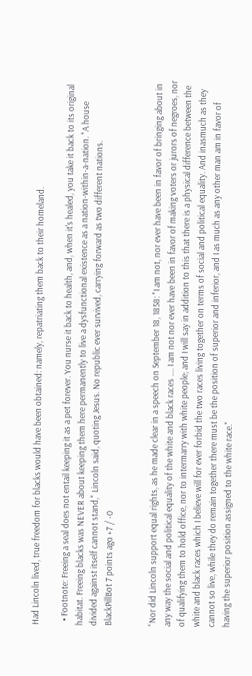Had Lincoln lived, true freedom for blacks would have been obtained: namely, repatriating them back to their homeland.

  • Footnote: Freeing a seal does not entail keeping it as a pet forever. You nurse it back to health, and, when it's healed, you take it back to its original habitat. Freeing blacks was NEVER about keeping them here permanently to live a dysfunctional existence as a nation-within-a-nation. "A house divided against itself cannot stand," Lincoln said, quoting Jesus. No republic ever survived, carrying forward as two different nations.
BlackPillBot 7 points ago +7 / -0


“Nor did Lincoln support equal rights, as he made clear in a speech on September 18, 1858: "I am not, nor ever have been in favor of bringing about in any way the social and political equality of the white and black races .... I am not nor ever have been in favor of making voters or jurors of negroes, nor of qualifying them to hold office, nor to intermarry with white people; and I will say in addition to this that there is a physical difference between the white and black races which I believe will for ever forbid the two races living together on terms of social and political equality. And inasmuch as they cannot so live, while they do remain together there must be the position of superior and inferior, and I as much as any other man am in favor of having the superior position assigned to the white race."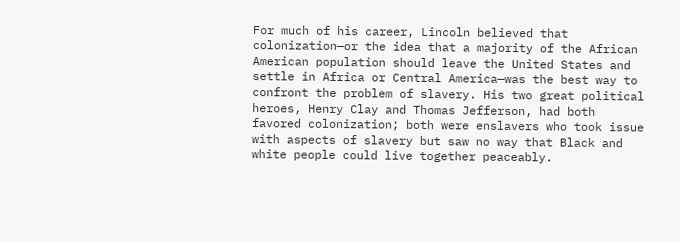For much of his career, Lincoln believed that colonization—or the idea that a majority of the African American population should leave the United States and settle in Africa or Central America—was the best way to confront the problem of slavery. His two great political heroes, Henry Clay and Thomas Jefferson, had both favored colonization; both were enslavers who took issue with aspects of slavery but saw no way that Black and white people could live together peaceably.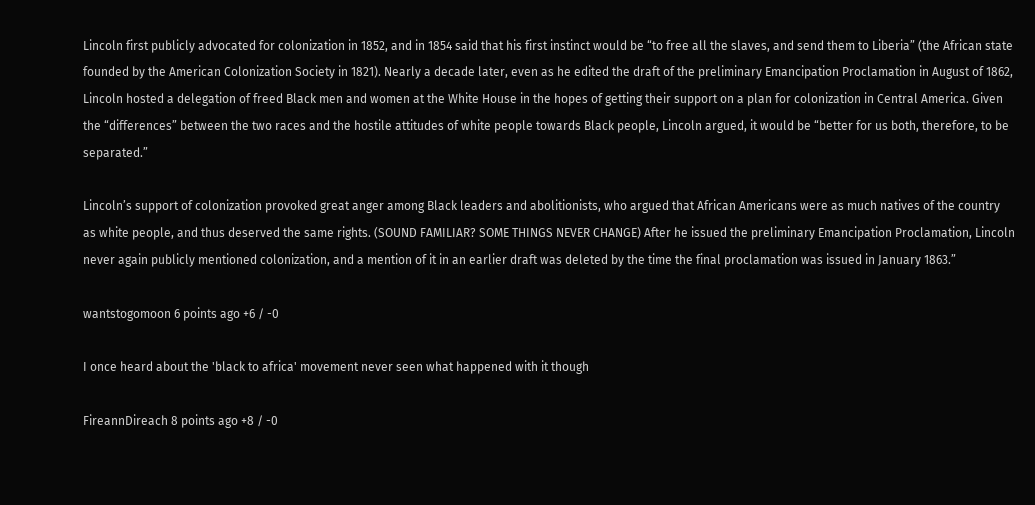Lincoln first publicly advocated for colonization in 1852, and in 1854 said that his first instinct would be “to free all the slaves, and send them to Liberia” (the African state founded by the American Colonization Society in 1821). Nearly a decade later, even as he edited the draft of the preliminary Emancipation Proclamation in August of 1862, Lincoln hosted a delegation of freed Black men and women at the White House in the hopes of getting their support on a plan for colonization in Central America. Given the “differences” between the two races and the hostile attitudes of white people towards Black people, Lincoln argued, it would be “better for us both, therefore, to be separated.”

Lincoln’s support of colonization provoked great anger among Black leaders and abolitionists, who argued that African Americans were as much natives of the country as white people, and thus deserved the same rights. (SOUND FAMILIAR? SOME THINGS NEVER CHANGE) After he issued the preliminary Emancipation Proclamation, Lincoln never again publicly mentioned colonization, and a mention of it in an earlier draft was deleted by the time the final proclamation was issued in January 1863.”

wantstogomoon 6 points ago +6 / -0

I once heard about the 'black to africa' movement never seen what happened with it though

FireannDireach 8 points ago +8 / -0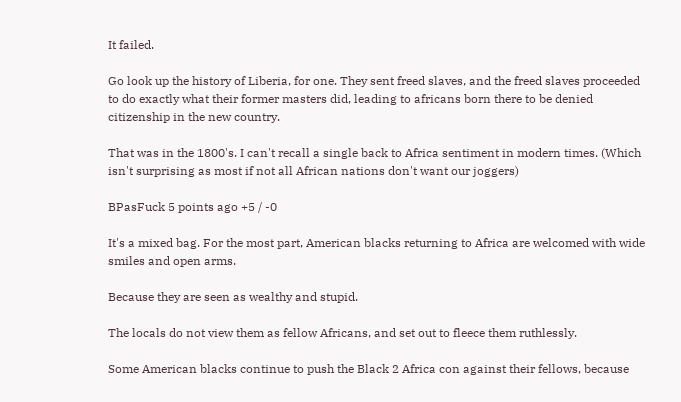It failed.

Go look up the history of Liberia, for one. They sent freed slaves, and the freed slaves proceeded to do exactly what their former masters did, leading to africans born there to be denied citizenship in the new country.

That was in the 1800's. I can't recall a single back to Africa sentiment in modern times. (Which isn't surprising as most if not all African nations don't want our joggers)

BPasFuck 5 points ago +5 / -0

It's a mixed bag. For the most part, American blacks returning to Africa are welcomed with wide smiles and open arms.

Because they are seen as wealthy and stupid.

The locals do not view them as fellow Africans, and set out to fleece them ruthlessly.

Some American blacks continue to push the Black 2 Africa con against their fellows, because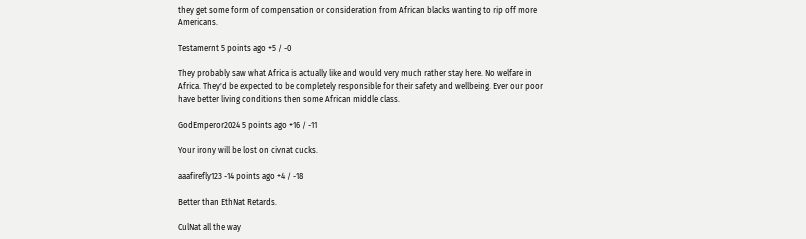they get some form of compensation or consideration from African blacks wanting to rip off more Americans.

Testamernt 5 points ago +5 / -0

They probably saw what Africa is actually like and would very much rather stay here. No welfare in Africa. They'd be expected to be completely responsible for their safety and wellbeing. Ever our poor have better living conditions then some African middle class.

GodEmperor2024 5 points ago +16 / -11

Your irony will be lost on civnat cucks.

aaafirefly123 -14 points ago +4 / -18

Better than EthNat Retards.

CulNat all the way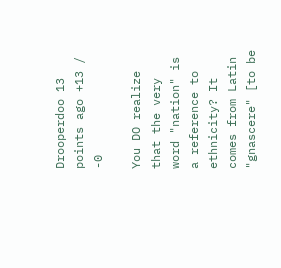Drooperdoo 13 points ago +13 / -0

You DO realize that the very word "nation" is a reference to ethnicity? It comes from Latin "gnascere" [to be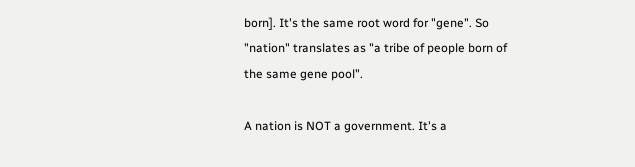born]. It's the same root word for "gene". So "nation" translates as "a tribe of people born of the same gene pool".

A nation is NOT a government. It's a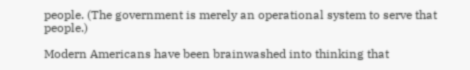people. (The government is merely an operational system to serve that people.)

Modern Americans have been brainwashed into thinking that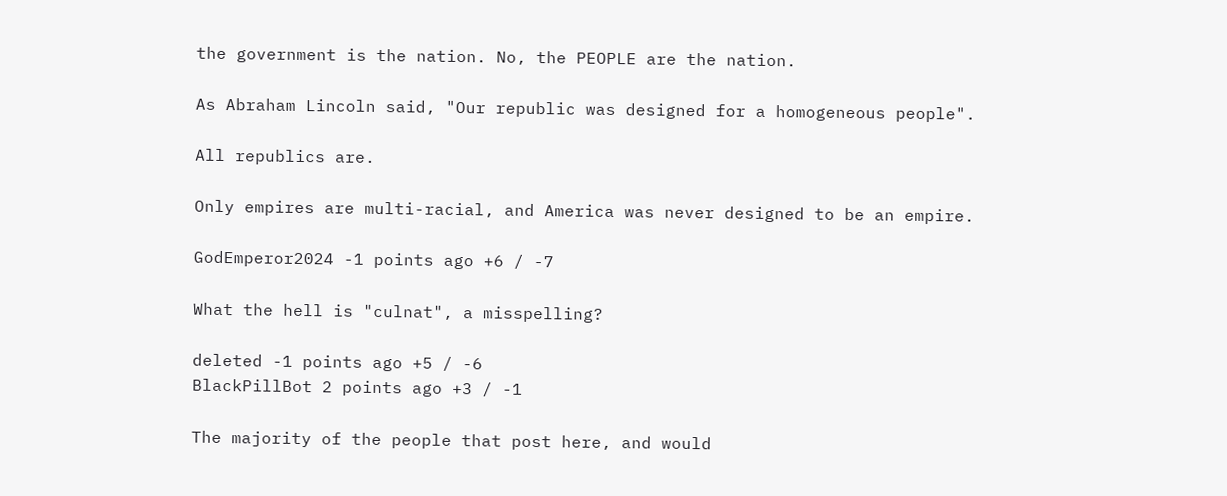the government is the nation. No, the PEOPLE are the nation.

As Abraham Lincoln said, "Our republic was designed for a homogeneous people".

All republics are.

Only empires are multi-racial, and America was never designed to be an empire.

GodEmperor2024 -1 points ago +6 / -7

What the hell is "culnat", a misspelling?

deleted -1 points ago +5 / -6
BlackPillBot 2 points ago +3 / -1

The majority of the people that post here, and would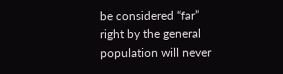be considered “far” right by the general population will never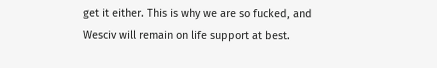get it either. This is why we are so fucked, and Wesciv will remain on life support at best.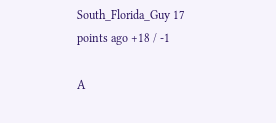South_Florida_Guy 17 points ago +18 / -1

A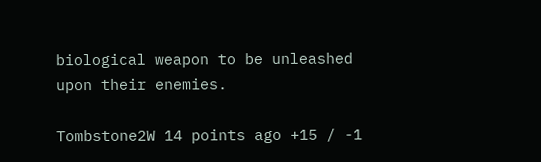biological weapon to be unleashed upon their enemies.

Tombstone2W 14 points ago +15 / -1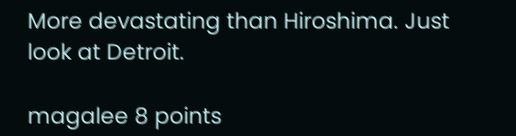More devastating than Hiroshima. Just look at Detroit.

magalee 8 points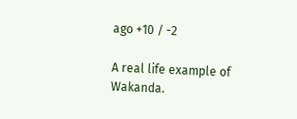ago +10 / -2

A real life example of Wakanda.